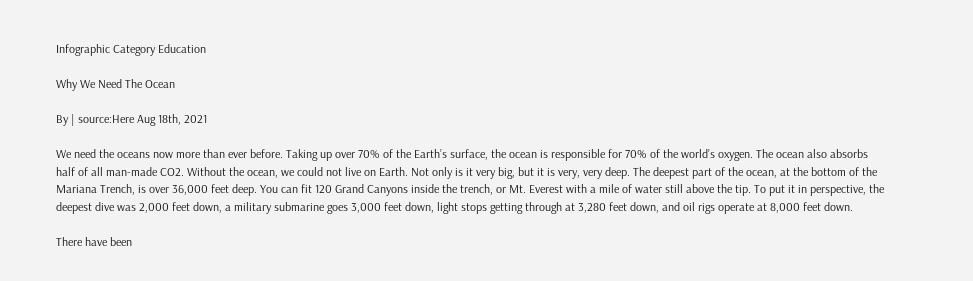Infographic Category Education

Why We Need The Ocean

By | source:Here Aug 18th, 2021

We need the oceans now more than ever before. Taking up over 70% of the Earth’s surface, the ocean is responsible for 70% of the world’s oxygen. The ocean also absorbs half of all man-made CO2. Without the ocean, we could not live on Earth. Not only is it very big, but it is very, very deep. The deepest part of the ocean, at the bottom of the Mariana Trench, is over 36,000 feet deep. You can fit 120 Grand Canyons inside the trench, or Mt. Everest with a mile of water still above the tip. To put it in perspective, the deepest dive was 2,000 feet down, a military submarine goes 3,000 feet down, light stops getting through at 3,280 feet down, and oil rigs operate at 8,000 feet down.

There have been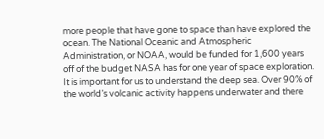more people that have gone to space than have explored the ocean. The National Oceanic and Atmospheric Administration, or NOAA, would be funded for 1,600 years off of the budget NASA has for one year of space exploration. It is important for us to understand the deep sea. Over 90% of the world’s volcanic activity happens underwater and there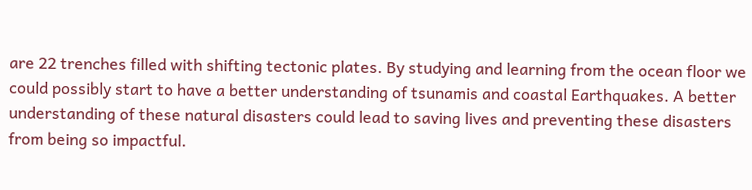are 22 trenches filled with shifting tectonic plates. By studying and learning from the ocean floor we could possibly start to have a better understanding of tsunamis and coastal Earthquakes. A better understanding of these natural disasters could lead to saving lives and preventing these disasters from being so impactful.